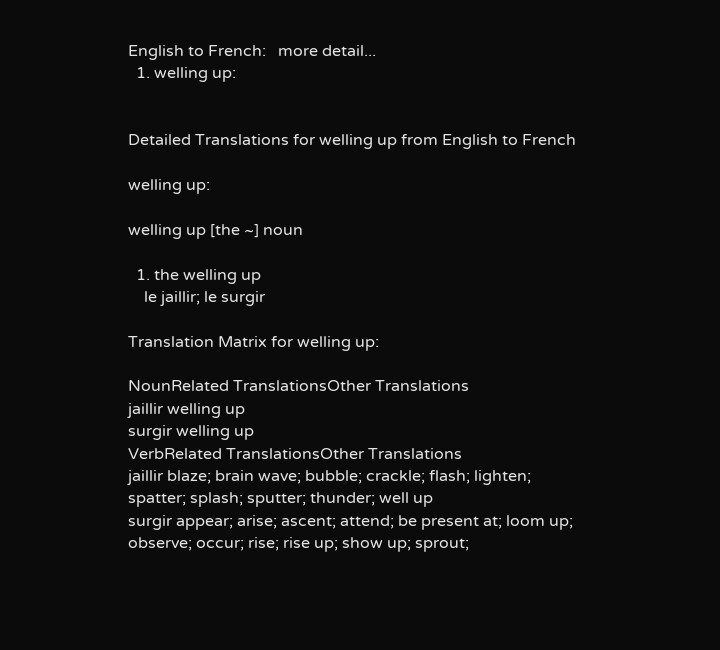English to French:   more detail...
  1. welling up:


Detailed Translations for welling up from English to French

welling up:

welling up [the ~] noun

  1. the welling up
    le jaillir; le surgir

Translation Matrix for welling up:

NounRelated TranslationsOther Translations
jaillir welling up
surgir welling up
VerbRelated TranslationsOther Translations
jaillir blaze; brain wave; bubble; crackle; flash; lighten; spatter; splash; sputter; thunder; well up
surgir appear; arise; ascent; attend; be present at; loom up; observe; occur; rise; rise up; show up; sprout;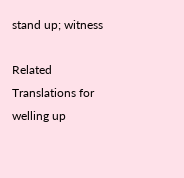stand up; witness

Related Translations for welling up